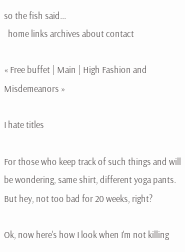so the fish said...
  home links archives about contact

« Free buffet | Main | High Fashion and Misdemeanors »

I hate titles

For those who keep track of such things and will be wondering, same shirt, different yoga pants. But hey, not too bad for 20 weeks, right?

Ok, now here's how I look when I'm not killing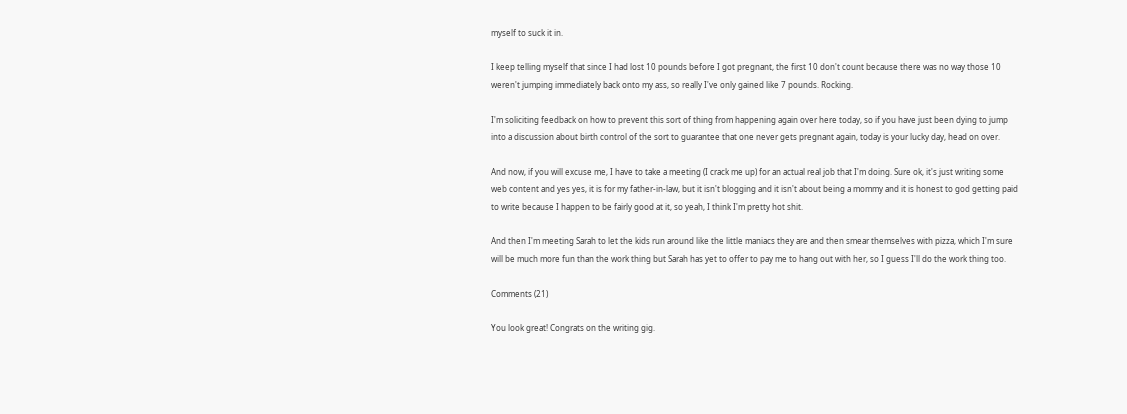myself to suck it in.

I keep telling myself that since I had lost 10 pounds before I got pregnant, the first 10 don't count because there was no way those 10 weren't jumping immediately back onto my ass, so really I've only gained like 7 pounds. Rocking.

I'm soliciting feedback on how to prevent this sort of thing from happening again over here today, so if you have just been dying to jump into a discussion about birth control of the sort to guarantee that one never gets pregnant again, today is your lucky day, head on over.

And now, if you will excuse me, I have to take a meeting (I crack me up) for an actual real job that I'm doing. Sure ok, it's just writing some web content and yes yes, it is for my father-in-law, but it isn't blogging and it isn't about being a mommy and it is honest to god getting paid to write because I happen to be fairly good at it, so yeah, I think I'm pretty hot shit.

And then I'm meeting Sarah to let the kids run around like the little maniacs they are and then smear themselves with pizza, which I'm sure will be much more fun than the work thing but Sarah has yet to offer to pay me to hang out with her, so I guess I'll do the work thing too.

Comments (21)

You look great! Congrats on the writing gig.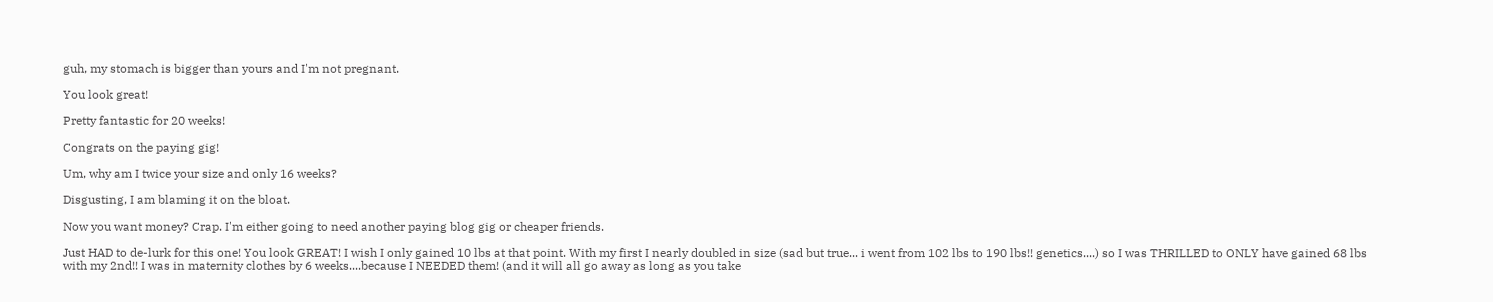guh, my stomach is bigger than yours and I'm not pregnant.

You look great!

Pretty fantastic for 20 weeks!

Congrats on the paying gig!

Um, why am I twice your size and only 16 weeks?

Disgusting, I am blaming it on the bloat.

Now you want money? Crap. I'm either going to need another paying blog gig or cheaper friends.

Just HAD to de-lurk for this one! You look GREAT! I wish I only gained 10 lbs at that point. With my first I nearly doubled in size (sad but true... i went from 102 lbs to 190 lbs!! genetics....) so I was THRILLED to ONLY have gained 68 lbs with my 2nd!! I was in maternity clothes by 6 weeks....because I NEEDED them! (and it will all go away as long as you take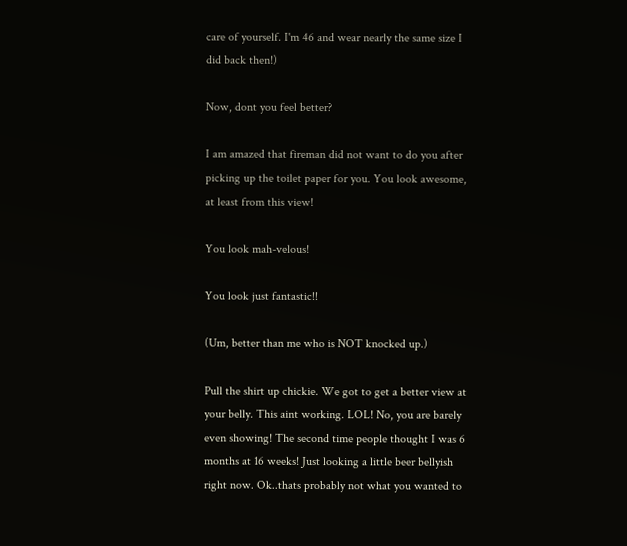care of yourself. I'm 46 and wear nearly the same size I did back then!)

Now, dont you feel better?

I am amazed that fireman did not want to do you after picking up the toilet paper for you. You look awesome, at least from this view!

You look mah-velous!

You look just fantastic!!

(Um, better than me who is NOT knocked up.)

Pull the shirt up chickie. We got to get a better view at your belly. This aint working. LOL! No, you are barely even showing! The second time people thought I was 6 months at 16 weeks! Just looking a little beer bellyish right now. Ok..thats probably not what you wanted to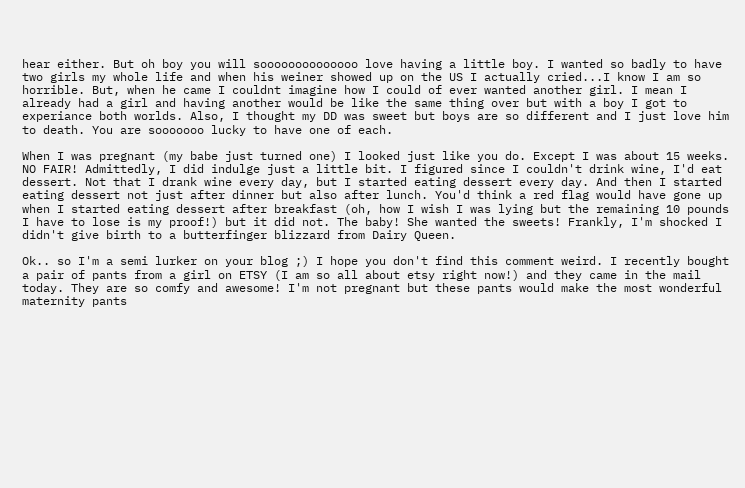hear either. But oh boy you will soooooooooooooo love having a little boy. I wanted so badly to have two girls my whole life and when his weiner showed up on the US I actually cried...I know I am so horrible. But, when he came I couldnt imagine how I could of ever wanted another girl. I mean I already had a girl and having another would be like the same thing over but with a boy I got to experiance both worlds. Also, I thought my DD was sweet but boys are so different and I just love him to death. You are sooooooo lucky to have one of each.

When I was pregnant (my babe just turned one) I looked just like you do. Except I was about 15 weeks. NO FAIR! Admittedly, I did indulge just a little bit. I figured since I couldn't drink wine, I'd eat dessert. Not that I drank wine every day, but I started eating dessert every day. And then I started eating dessert not just after dinner but also after lunch. You'd think a red flag would have gone up when I started eating dessert after breakfast (oh, how I wish I was lying but the remaining 10 pounds I have to lose is my proof!) but it did not. The baby! She wanted the sweets! Frankly, I'm shocked I didn't give birth to a butterfinger blizzard from Dairy Queen.

Ok.. so I'm a semi lurker on your blog ;) I hope you don't find this comment weird. I recently bought a pair of pants from a girl on ETSY (I am so all about etsy right now!) and they came in the mail today. They are so comfy and awesome! I'm not pregnant but these pants would make the most wonderful maternity pants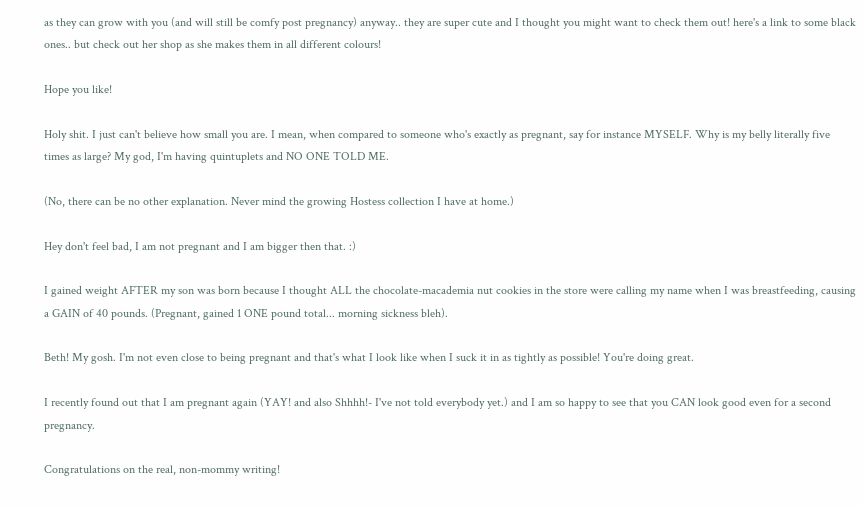as they can grow with you (and will still be comfy post pregnancy) anyway.. they are super cute and I thought you might want to check them out! here's a link to some black ones.. but check out her shop as she makes them in all different colours!

Hope you like!

Holy shit. I just can't believe how small you are. I mean, when compared to someone who's exactly as pregnant, say for instance MYSELF. Why is my belly literally five times as large? My god, I'm having quintuplets and NO ONE TOLD ME.

(No, there can be no other explanation. Never mind the growing Hostess collection I have at home.)

Hey don't feel bad, I am not pregnant and I am bigger then that. :)

I gained weight AFTER my son was born because I thought ALL the chocolate-macademia nut cookies in the store were calling my name when I was breastfeeding, causing a GAIN of 40 pounds. (Pregnant, gained 1 ONE pound total... morning sickness bleh).

Beth! My gosh. I'm not even close to being pregnant and that's what I look like when I suck it in as tightly as possible! You're doing great.

I recently found out that I am pregnant again (YAY! and also Shhhh!- I've not told everybody yet.) and I am so happy to see that you CAN look good even for a second pregnancy.

Congratulations on the real, non-mommy writing!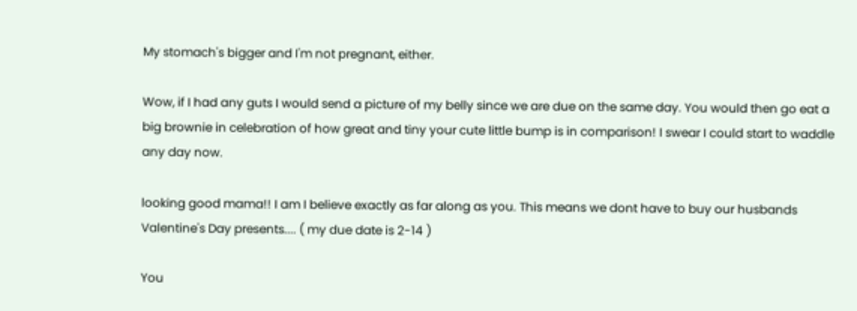My stomach's bigger and I'm not pregnant, either.

Wow, if I had any guts I would send a picture of my belly since we are due on the same day. You would then go eat a big brownie in celebration of how great and tiny your cute little bump is in comparison! I swear I could start to waddle any day now.

looking good mama!! I am I believe exactly as far along as you. This means we dont have to buy our husbands Valentine's Day presents.... ( my due date is 2-14 )

You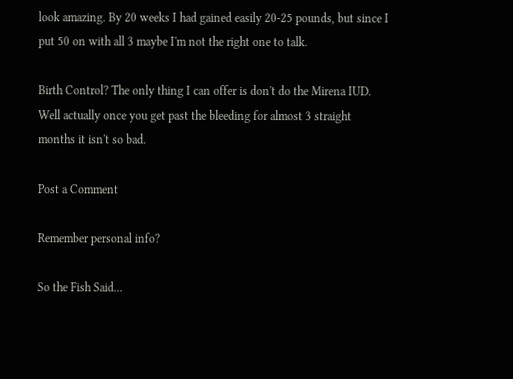look amazing. By 20 weeks I had gained easily 20-25 pounds, but since I put 50 on with all 3 maybe I'm not the right one to talk.

Birth Control? The only thing I can offer is don't do the Mirena IUD. Well actually once you get past the bleeding for almost 3 straight months it isn't so bad.

Post a Comment

Remember personal info?

So the Fish Said...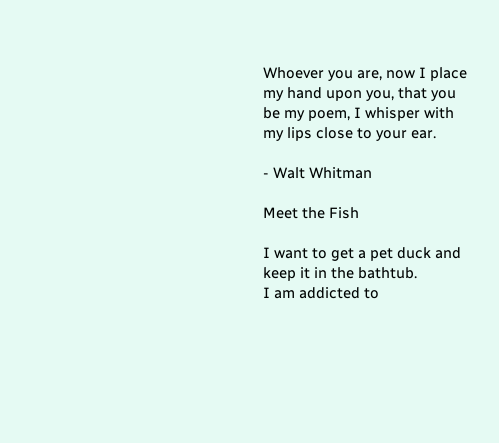Whoever you are, now I place my hand upon you, that you be my poem, I whisper with my lips close to your ear.

- Walt Whitman

Meet the Fish

I want to get a pet duck and keep it in the bathtub.
I am addicted to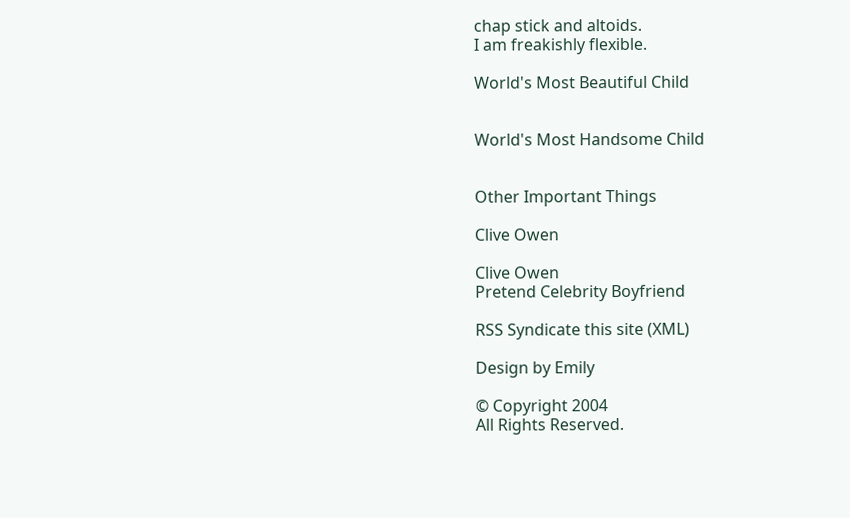chap stick and altoids.
I am freakishly flexible.

World's Most Beautiful Child


World's Most Handsome Child


Other Important Things

Clive Owen

Clive Owen
Pretend Celebrity Boyfriend

RSS Syndicate this site (XML)

Design by Emily

© Copyright 2004
All Rights Reserved.